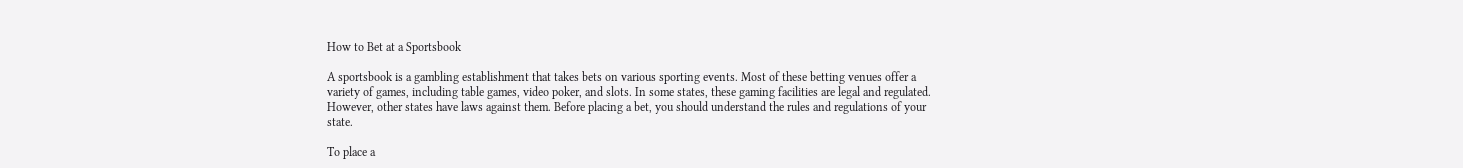How to Bet at a Sportsbook

A sportsbook is a gambling establishment that takes bets on various sporting events. Most of these betting venues offer a variety of games, including table games, video poker, and slots. In some states, these gaming facilities are legal and regulated. However, other states have laws against them. Before placing a bet, you should understand the rules and regulations of your state.

To place a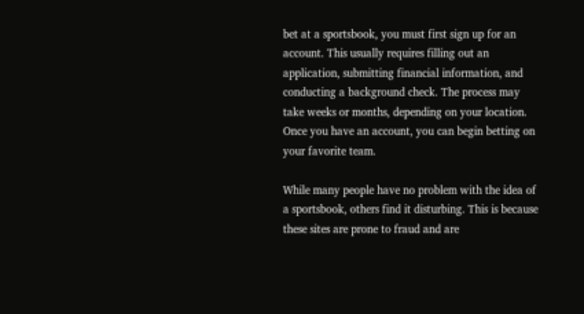bet at a sportsbook, you must first sign up for an account. This usually requires filling out an application, submitting financial information, and conducting a background check. The process may take weeks or months, depending on your location. Once you have an account, you can begin betting on your favorite team.

While many people have no problem with the idea of a sportsbook, others find it disturbing. This is because these sites are prone to fraud and are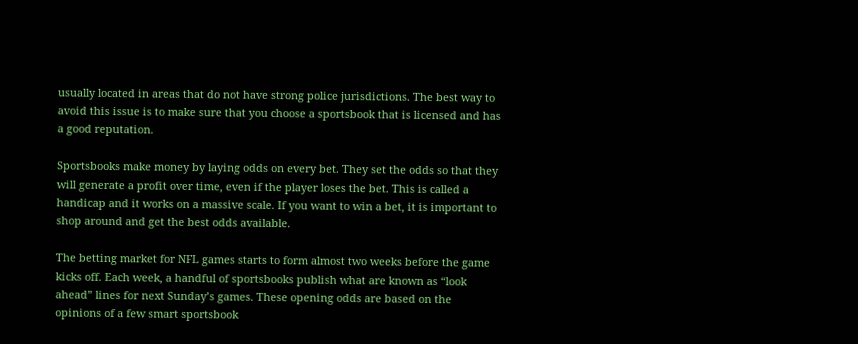usually located in areas that do not have strong police jurisdictions. The best way to avoid this issue is to make sure that you choose a sportsbook that is licensed and has a good reputation.

Sportsbooks make money by laying odds on every bet. They set the odds so that they will generate a profit over time, even if the player loses the bet. This is called a handicap and it works on a massive scale. If you want to win a bet, it is important to shop around and get the best odds available.

The betting market for NFL games starts to form almost two weeks before the game kicks off. Each week, a handful of sportsbooks publish what are known as “look ahead” lines for next Sunday’s games. These opening odds are based on the opinions of a few smart sportsbook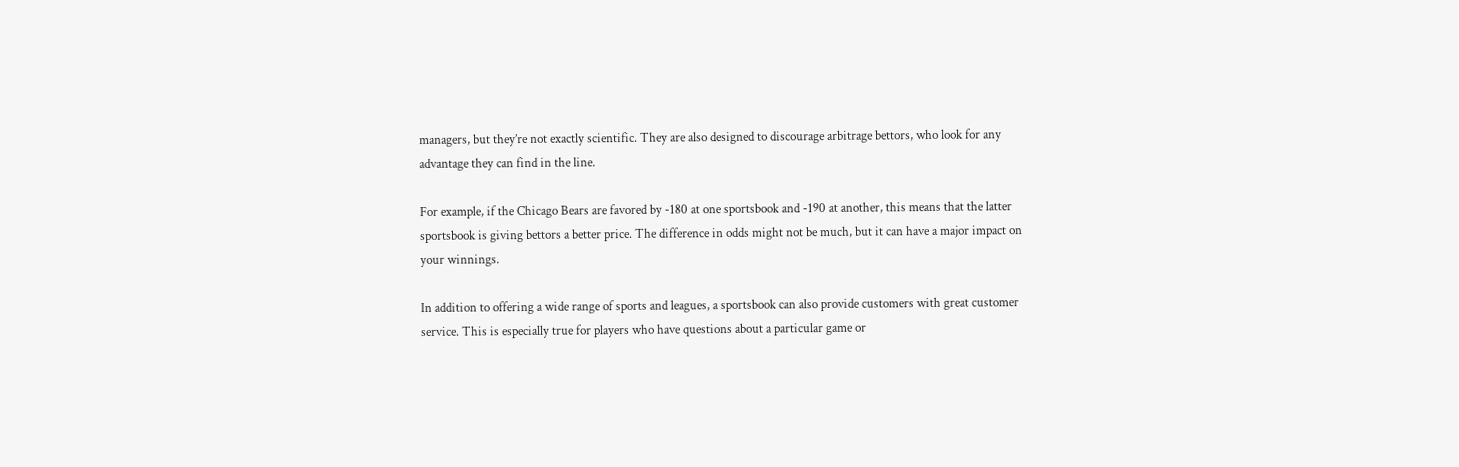managers, but they’re not exactly scientific. They are also designed to discourage arbitrage bettors, who look for any advantage they can find in the line.

For example, if the Chicago Bears are favored by -180 at one sportsbook and -190 at another, this means that the latter sportsbook is giving bettors a better price. The difference in odds might not be much, but it can have a major impact on your winnings.

In addition to offering a wide range of sports and leagues, a sportsbook can also provide customers with great customer service. This is especially true for players who have questions about a particular game or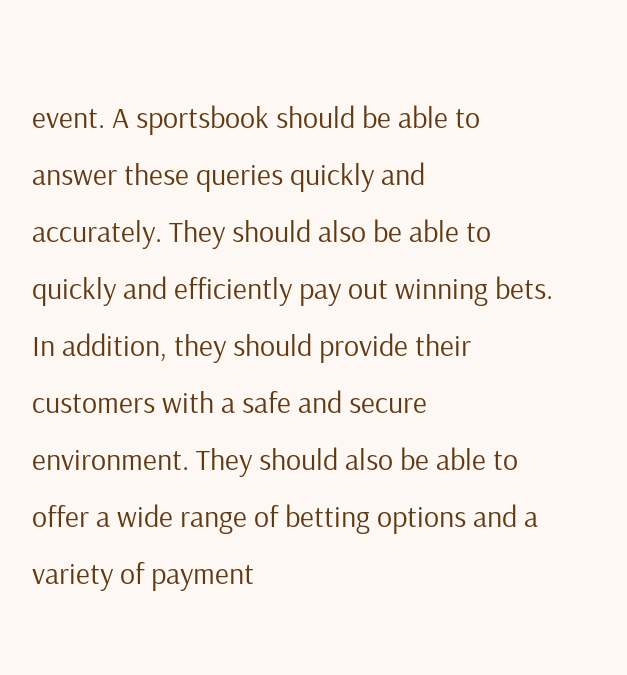event. A sportsbook should be able to answer these queries quickly and accurately. They should also be able to quickly and efficiently pay out winning bets. In addition, they should provide their customers with a safe and secure environment. They should also be able to offer a wide range of betting options and a variety of payment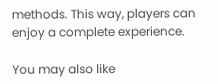methods. This way, players can enjoy a complete experience.

You may also like